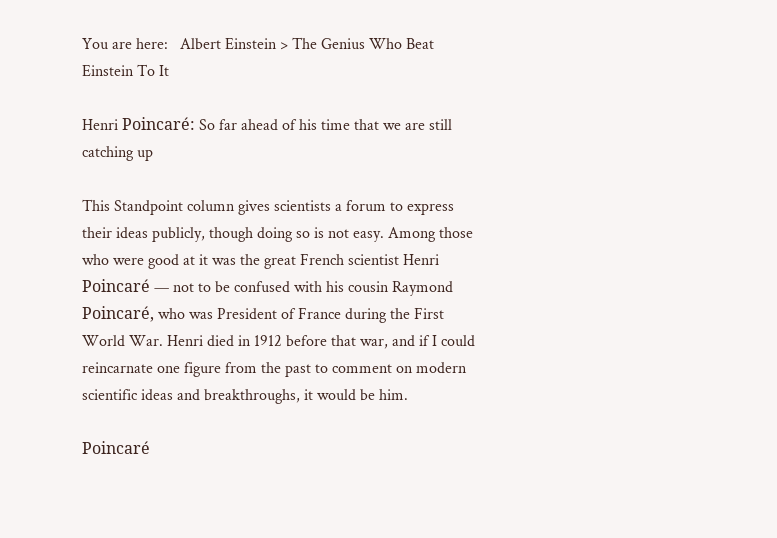You are here:   Albert Einstein > The Genius Who Beat Einstein To It

Henri Poincaré: So far ahead of his time that we are still catching up

This Standpoint column gives scientists a forum to express their ideas publicly, though doing so is not easy. Among those who were good at it was the great French scientist Henri Poincaré — not to be confused with his cousin Raymond Poincaré, who was President of France during the First World War. Henri died in 1912 before that war, and if I could reincarnate one figure from the past to comment on modern scientific ideas and breakthroughs, it would be him.

Poincaré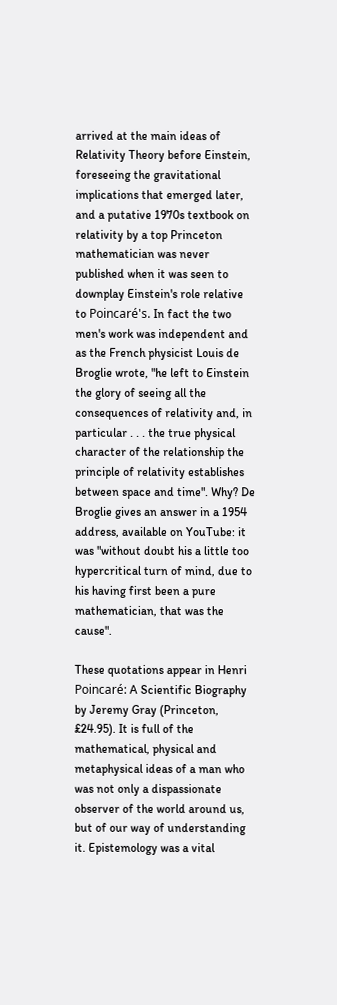arrived at the main ideas of Relativity Theory before Einstein, foreseeing the gravitational implications that emerged later, and a putative 1970s textbook on relativity by a top Princeton mathematician was never published when it was seen to downplay Einstein's role relative to Poincaré's. In fact the two men's work was independent and as the French physicist Louis de Broglie wrote, "he left to Einstein the glory of seeing all the consequences of relativity and, in particular . . . the true physical character of the relationship the principle of relativity establishes between space and time". Why? De Broglie gives an answer in a 1954 address, available on YouTube: it was "without doubt his a little too hypercritical turn of mind, due to his having first been a pure mathematician, that was the cause".

These quotations appear in Henri Poincaré: A Scientific Biography by Jeremy Gray (Princeton, £24.95). It is full of the mathematical, physical and metaphysical ideas of a man who was not only a dispassionate observer of the world around us, but of our way of understanding it. Epistemology was a vital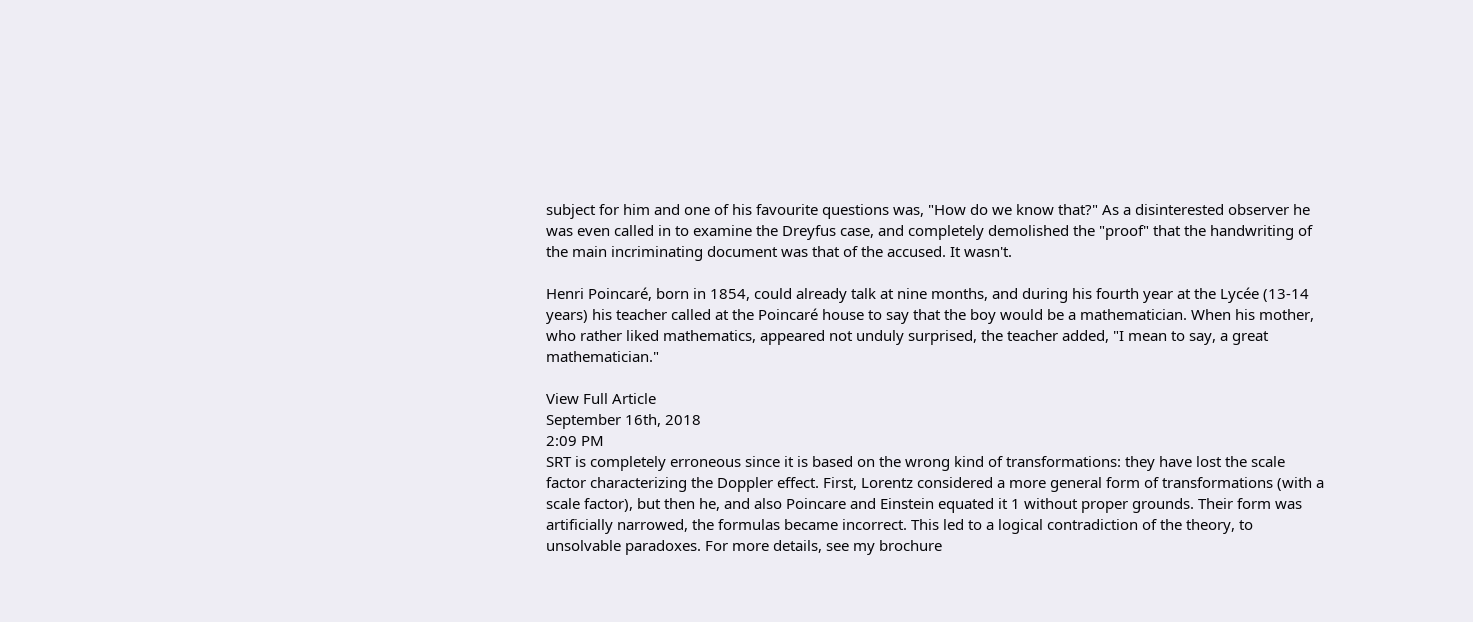subject for him and one of his favourite questions was, "How do we know that?" As a disinterested observer he was even called in to examine the Dreyfus case, and completely demolished the "proof" that the handwriting of the main incriminating document was that of the accused. It wasn't.

Henri Poincaré, born in 1854, could already talk at nine months, and during his fourth year at the Lycée (13-14 years) his teacher called at the Poincaré house to say that the boy would be a mathematician. When his mother, who rather liked mathematics, appeared not unduly surprised, the teacher added, "I mean to say, a great mathematician."

View Full Article
September 16th, 2018
2:09 PM
SRT is completely erroneous since it is based on the wrong kind of transformations: they have lost the scale factor characterizing the Doppler effect. First, Lorentz considered a more general form of transformations (with a scale factor), but then he, and also Poincare and Einstein equated it 1 without proper grounds. Their form was artificially narrowed, the formulas became incorrect. This led to a logical contradiction of the theory, to unsolvable paradoxes. For more details, see my brochure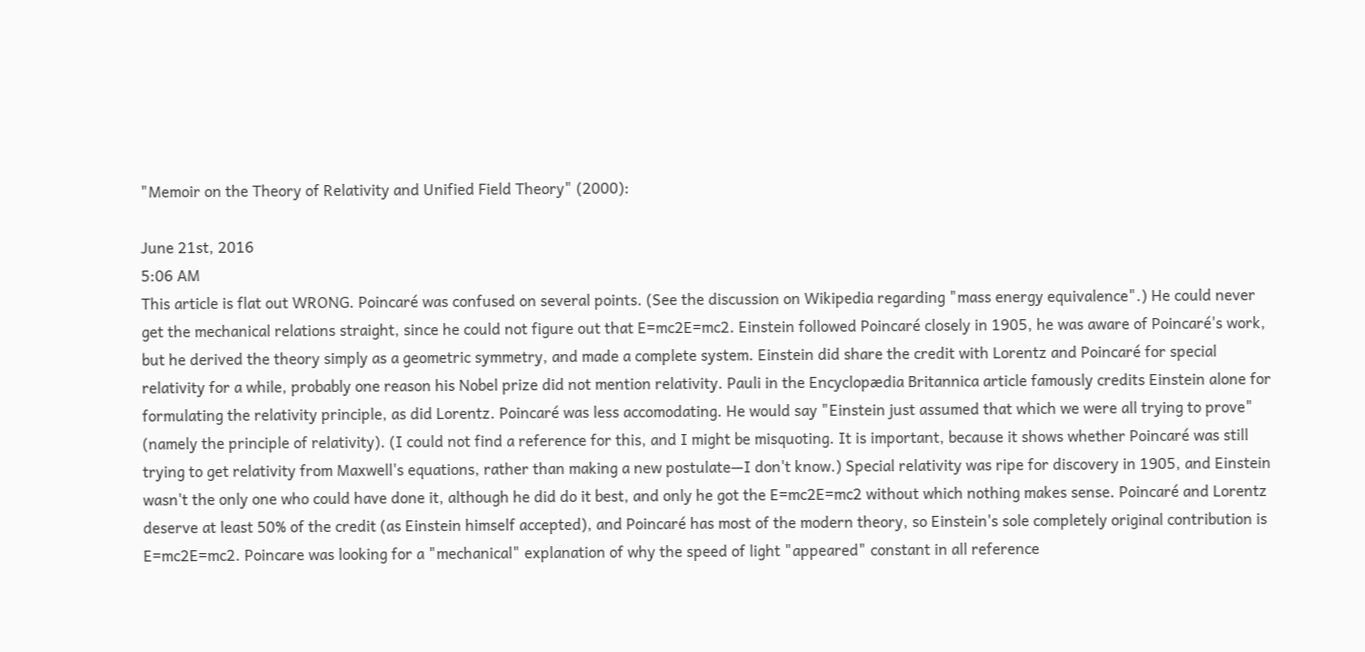"Memoir on the Theory of Relativity and Unified Field Theory" (2000):

June 21st, 2016
5:06 AM
This article is flat out WRONG. Poincaré was confused on several points. (See the discussion on Wikipedia regarding "mass energy equivalence".) He could never get the mechanical relations straight, since he could not figure out that E=mc2E=mc2. Einstein followed Poincaré closely in 1905, he was aware of Poincaré's work, but he derived the theory simply as a geometric symmetry, and made a complete system. Einstein did share the credit with Lorentz and Poincaré for special relativity for a while, probably one reason his Nobel prize did not mention relativity. Pauli in the Encyclopædia Britannica article famously credits Einstein alone for formulating the relativity principle, as did Lorentz. Poincaré was less accomodating. He would say "Einstein just assumed that which we were all trying to prove" (namely the principle of relativity). (I could not find a reference for this, and I might be misquoting. It is important, because it shows whether Poincaré was still trying to get relativity from Maxwell's equations, rather than making a new postulate—I don't know.) Special relativity was ripe for discovery in 1905, and Einstein wasn't the only one who could have done it, although he did do it best, and only he got the E=mc2E=mc2 without which nothing makes sense. Poincaré and Lorentz deserve at least 50% of the credit (as Einstein himself accepted), and Poincaré has most of the modern theory, so Einstein's sole completely original contribution is E=mc2E=mc2. Poincare was looking for a "mechanical" explanation of why the speed of light "appeared" constant in all reference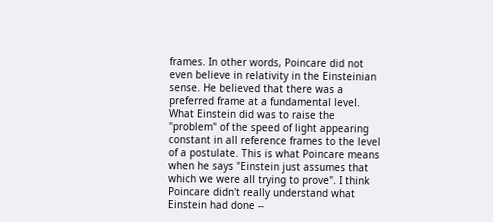frames. In other words, Poincare did not even believe in relativity in the Einsteinian sense. He believed that there was a preferred frame at a fundamental level. What Einstein did was to raise the "problem" of the speed of light appearing constant in all reference frames to the level of a postulate. This is what Poincare means when he says "Einstein just assumes that which we were all trying to prove". I think Poincare didn't really understand what Einstein had done --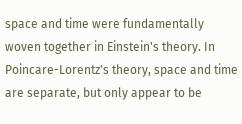space and time were fundamentally woven together in Einstein's theory. In Poincare-Lorentz's theory, space and time are separate, but only appear to be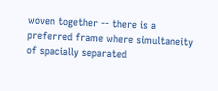woven together -- there is a preferred frame where simultaneity of spacially separated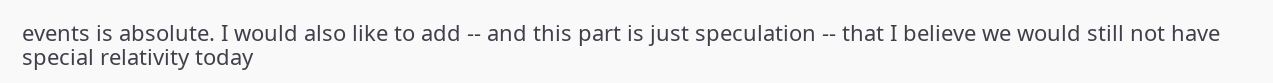events is absolute. I would also like to add -- and this part is just speculation -- that I believe we would still not have special relativity today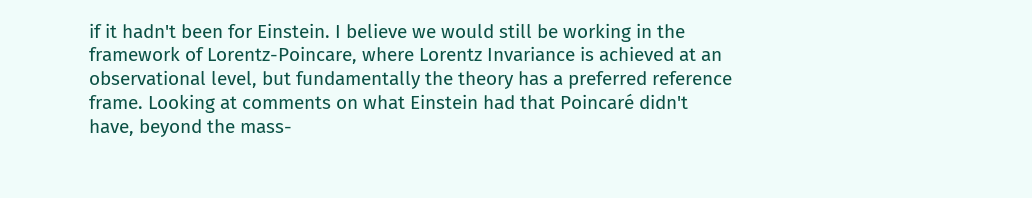if it hadn't been for Einstein. I believe we would still be working in the framework of Lorentz-Poincare, where Lorentz Invariance is achieved at an observational level, but fundamentally the theory has a preferred reference frame. Looking at comments on what Einstein had that Poincaré didn't have, beyond the mass-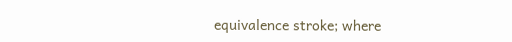equivalence stroke; where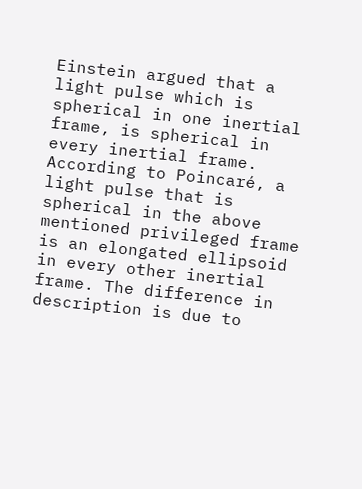Einstein argued that a light pulse which is spherical in one inertial frame, is spherical in every inertial frame. According to Poincaré, a light pulse that is spherical in the above mentioned privileged frame is an elongated ellipsoid in every other inertial frame. The difference in description is due to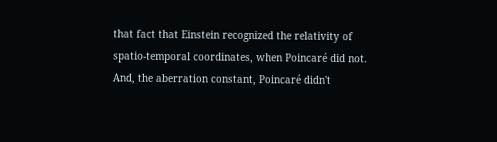that fact that Einstein recognized the relativity of spatio-temporal coordinates, when Poincaré did not. And, the aberration constant, Poincaré didn't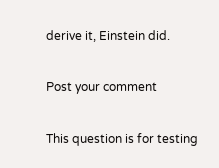derive it, Einstein did.

Post your comment

This question is for testing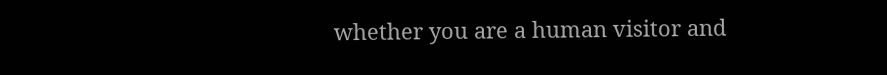whether you are a human visitor and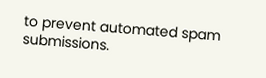to prevent automated spam submissions.